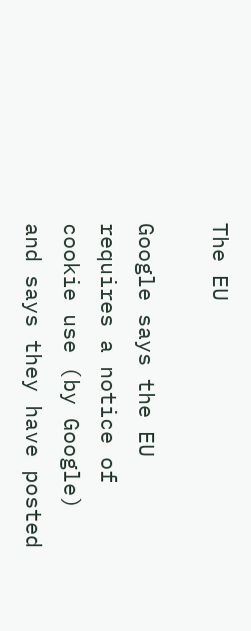The EU

Google says the EU requires a notice of cookie use (by Google) and says they have posted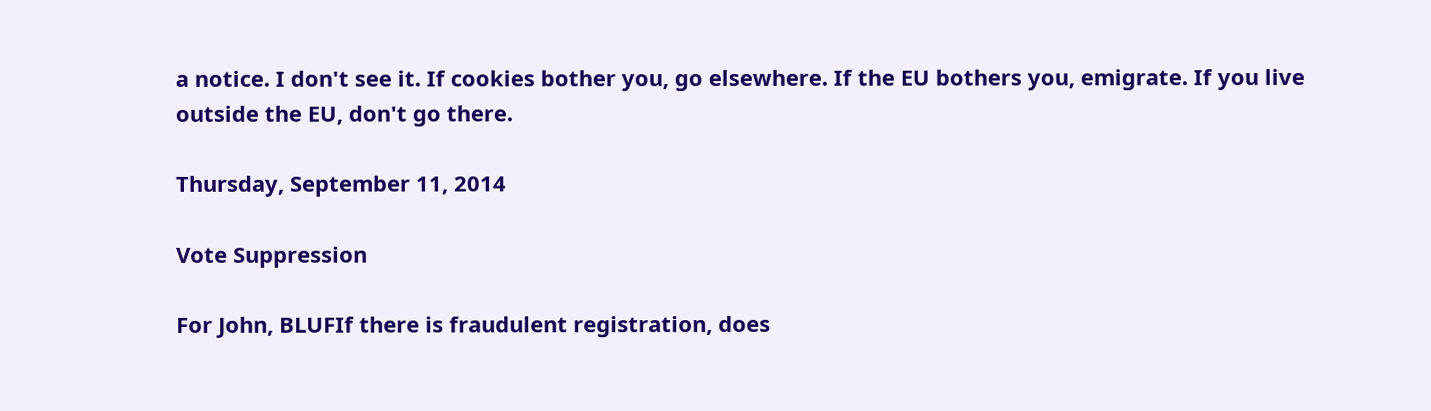a notice. I don't see it. If cookies bother you, go elsewhere. If the EU bothers you, emigrate. If you live outside the EU, don't go there.

Thursday, September 11, 2014

Vote Suppression

For John, BLUFIf there is fraudulent registration, does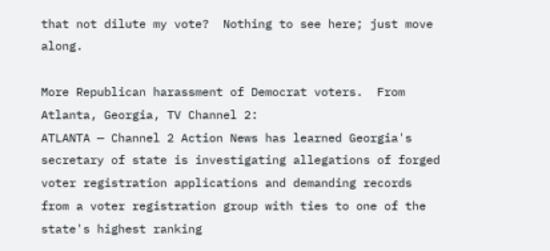that not dilute my vote?  Nothing to see here; just move along.

More Republican harassment of Democrat voters.  From Atlanta, Georgia, TV Channel 2:
ATLANTA — Channel 2 Action News has learned Georgia's secretary of state is investigating allegations of forged voter registration applications and demanding records from a voter registration group with ties to one of the state's highest ranking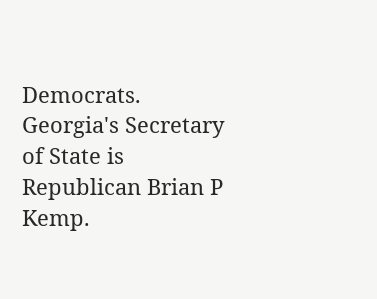Democrats.
Georgia's Secretary of State is Republican Brian P Kemp.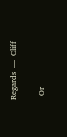Regards  —  Cliff

  Or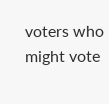voters who might vote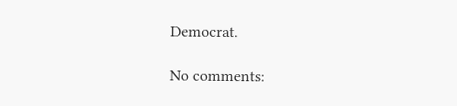Democrat.

No comments: